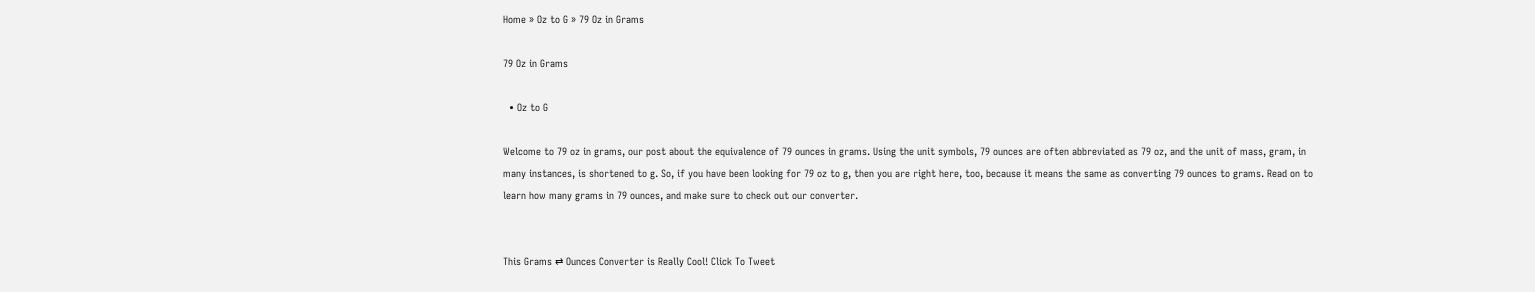Home » Oz to G » 79 Oz in Grams

79 Oz in Grams

  • Oz to G

Welcome to 79 oz in grams, our post about the equivalence of 79 ounces in grams. Using the unit symbols, 79 ounces are often abbreviated as 79 oz, and the unit of mass, gram, in many instances, is shortened to g. So, if you have been looking for 79 oz to g, then you are right here, too, because it means the same as converting 79 ounces to grams. Read on to learn how many grams in 79 ounces, and make sure to check out our converter.


This Grams ⇄ Ounces Converter is Really Cool! Click To Tweet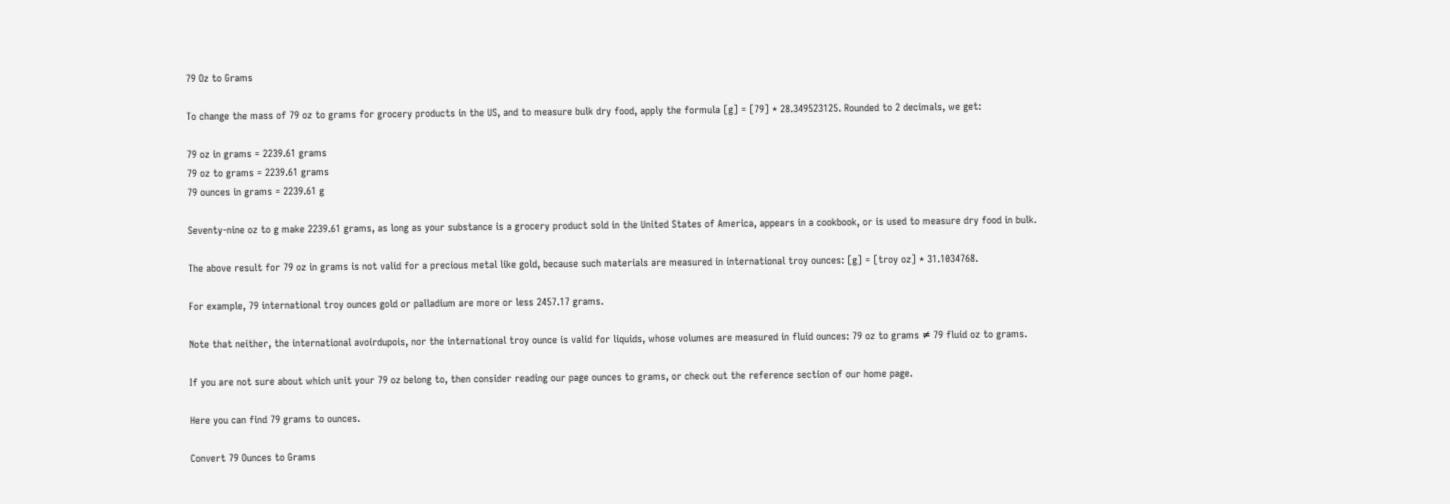79 Oz to Grams

To change the mass of 79 oz to grams for grocery products in the US, and to measure bulk dry food, apply the formula [g] = [79] * 28.349523125. Rounded to 2 decimals, we get:

79 oz in grams = 2239.61 grams
79 oz to grams = 2239.61 grams
79 ounces in grams = 2239.61 g

Seventy-nine oz to g make 2239.61 grams, as long as your substance is a grocery product sold in the United States of America, appears in a cookbook, or is used to measure dry food in bulk.

The above result for 79 oz in grams is not valid for a precious metal like gold, because such materials are measured in international troy ounces: [g] = [troy oz] * 31.1034768.

For example, 79 international troy ounces gold or palladium are more or less 2457.17 grams.

Note that neither, the international avoirdupois, nor the international troy ounce is valid for liquids, whose volumes are measured in fluid ounces: 79 oz to grams ≠ 79 fluid oz to grams.

If you are not sure about which unit your 79 oz belong to, then consider reading our page ounces to grams, or check out the reference section of our home page.

Here you can find 79 grams to ounces.

Convert 79 Ounces to Grams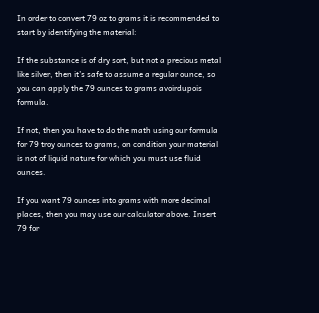In order to convert 79 oz to grams it is recommended to start by identifying the material:

If the substance is of dry sort, but not a precious metal like silver, then it’s safe to assume a regular ounce, so you can apply the 79 ounces to grams avoirdupois formula.

If not, then you have to do the math using our formula for 79 troy ounces to grams, on condition your material is not of liquid nature for which you must use fluid ounces.

If you want 79 ounces into grams with more decimal places, then you may use our calculator above. Insert 79 for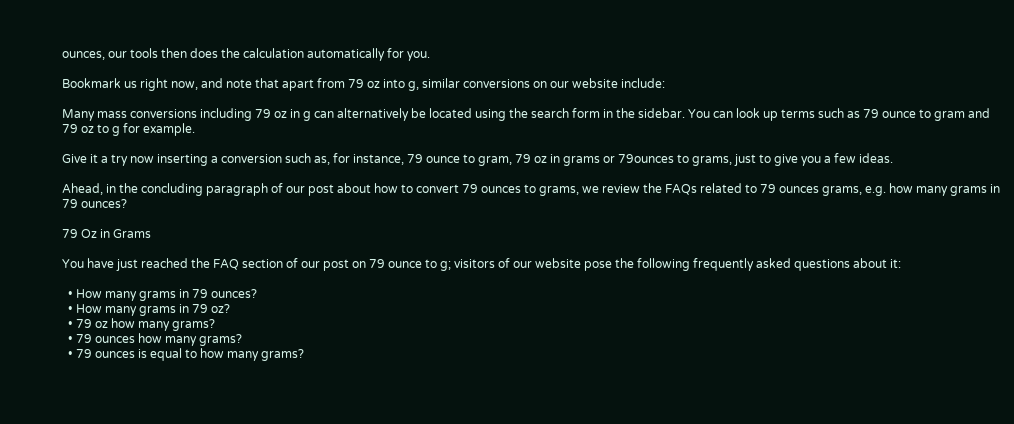ounces, our tools then does the calculation automatically for you.

Bookmark us right now, and note that apart from 79 oz into g, similar conversions on our website include:

Many mass conversions including 79 oz in g can alternatively be located using the search form in the sidebar. You can look up terms such as 79 ounce to gram and 79 oz to g for example.

Give it a try now inserting a conversion such as, for instance, 79 ounce to gram, 79 oz in grams or 79ounces to grams, just to give you a few ideas.

Ahead, in the concluding paragraph of our post about how to convert 79 ounces to grams, we review the FAQs related to 79 ounces grams, e.g. how many grams in 79 ounces?

79 Oz in Grams

You have just reached the FAQ section of our post on 79 ounce to g; visitors of our website pose the following frequently asked questions about it:

  • How many grams in 79 ounces?
  • How many grams in 79 oz?
  • 79 oz how many grams?
  • 79 ounces how many grams?
  • 79 ounces is equal to how many grams?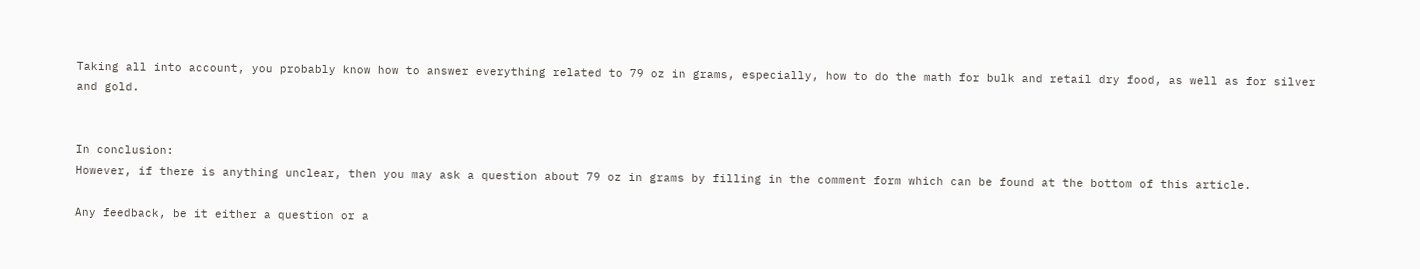Taking all into account, you probably know how to answer everything related to 79 oz in grams, especially, how to do the math for bulk and retail dry food, as well as for silver and gold.


In conclusion:
However, if there is anything unclear, then you may ask a question about 79 oz in grams by filling in the comment form which can be found at the bottom of this article.

Any feedback, be it either a question or a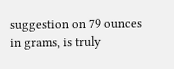suggestion on 79 ounces in grams, is truly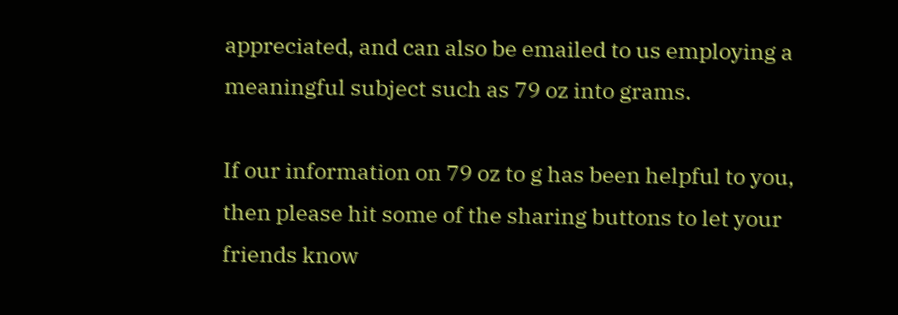appreciated, and can also be emailed to us employing a meaningful subject such as 79 oz into grams.

If our information on 79 oz to g has been helpful to you, then please hit some of the sharing buttons to let your friends know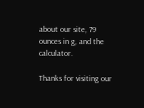about our site, 79 ounces in g, and the calculator.

Thanks for visiting our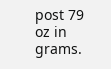post 79 oz in grams.